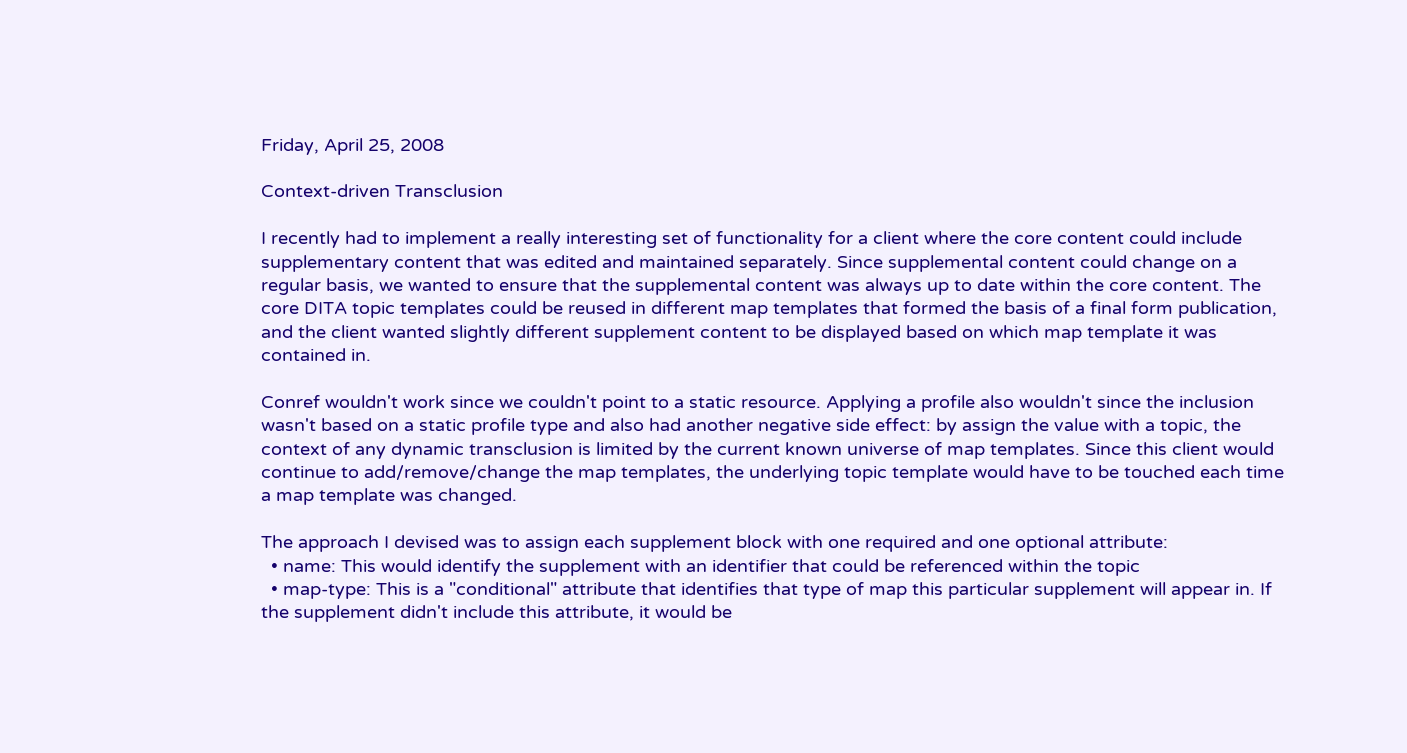Friday, April 25, 2008

Context-driven Transclusion

I recently had to implement a really interesting set of functionality for a client where the core content could include supplementary content that was edited and maintained separately. Since supplemental content could change on a regular basis, we wanted to ensure that the supplemental content was always up to date within the core content. The core DITA topic templates could be reused in different map templates that formed the basis of a final form publication, and the client wanted slightly different supplement content to be displayed based on which map template it was contained in.

Conref wouldn't work since we couldn't point to a static resource. Applying a profile also wouldn't since the inclusion wasn't based on a static profile type and also had another negative side effect: by assign the value with a topic, the context of any dynamic transclusion is limited by the current known universe of map templates. Since this client would continue to add/remove/change the map templates, the underlying topic template would have to be touched each time a map template was changed.

The approach I devised was to assign each supplement block with one required and one optional attribute:
  • name: This would identify the supplement with an identifier that could be referenced within the topic
  • map-type: This is a "conditional" attribute that identifies that type of map this particular supplement will appear in. If the supplement didn't include this attribute, it would be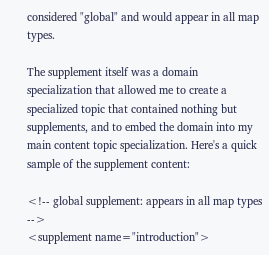considered "global" and would appear in all map types.

The supplement itself was a domain specialization that allowed me to create a specialized topic that contained nothing but supplements, and to embed the domain into my main content topic specialization. Here's a quick sample of the supplement content:

<!-- global supplement: appears in all map types -->
<supplement name="introduction">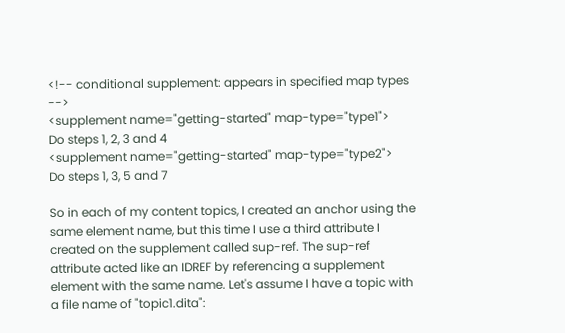<!-- conditional supplement: appears in specified map types -->
<supplement name="getting-started" map-type="type1">
Do steps 1, 2, 3 and 4
<supplement name="getting-started" map-type="type2">
Do steps 1, 3, 5 and 7

So in each of my content topics, I created an anchor using the same element name, but this time I use a third attribute I created on the supplement called sup-ref. The sup-ref attribute acted like an IDREF by referencing a supplement element with the same name. Let's assume I have a topic with a file name of "topic1.dita":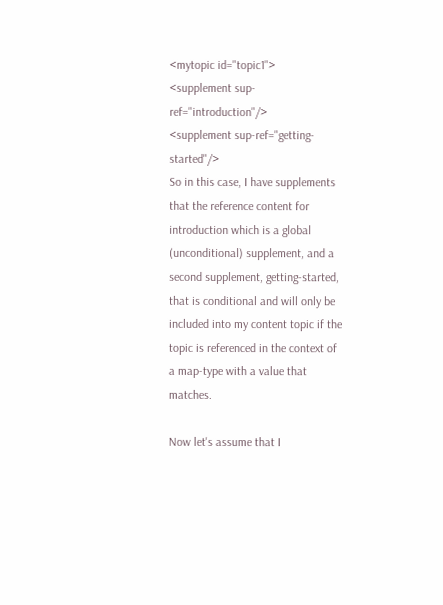<mytopic id="topic1">
<supplement sup-ref="introduction"/>
<supplement sup-ref="getting-started"/>
So in this case, I have supplements that the reference content for introduction which is a global (unconditional) supplement, and a second supplement, getting-started, that is conditional and will only be included into my content topic if the topic is referenced in the context of a map-type with a value that matches.

Now let's assume that I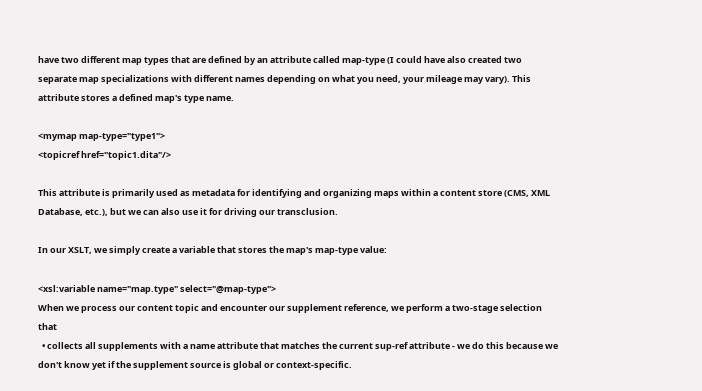have two different map types that are defined by an attribute called map-type (I could have also created two separate map specializations with different names depending on what you need, your mileage may vary). This attribute stores a defined map's type name.

<mymap map-type="type1">
<topicref href="topic1.dita"/>

This attribute is primarily used as metadata for identifying and organizing maps within a content store (CMS, XML Database, etc.), but we can also use it for driving our transclusion.

In our XSLT, we simply create a variable that stores the map's map-type value:

<xsl:variable name="map.type" select="@map-type">
When we process our content topic and encounter our supplement reference, we perform a two-stage selection that
  • collects all supplements with a name attribute that matches the current sup-ref attribute - we do this because we don't know yet if the supplement source is global or context-specific.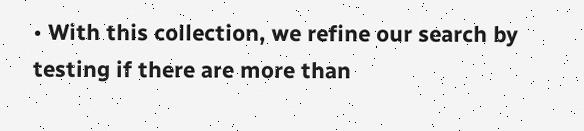• With this collection, we refine our search by testing if there are more than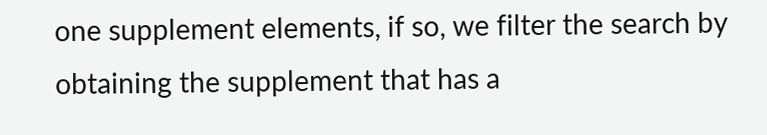one supplement elements, if so, we filter the search by obtaining the supplement that has a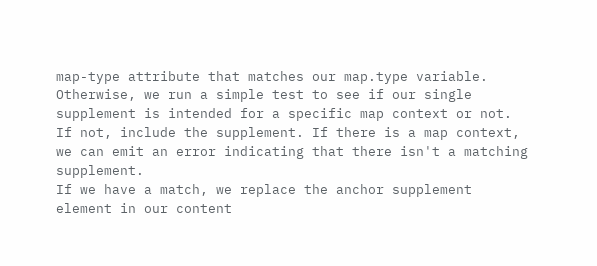map-type attribute that matches our map.type variable. Otherwise, we run a simple test to see if our single supplement is intended for a specific map context or not. If not, include the supplement. If there is a map context, we can emit an error indicating that there isn't a matching supplement.
If we have a match, we replace the anchor supplement element in our content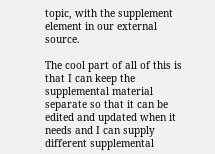topic, with the supplement element in our external source.

The cool part of all of this is that I can keep the supplemental material separate so that it can be edited and updated when it needs and I can supply different supplemental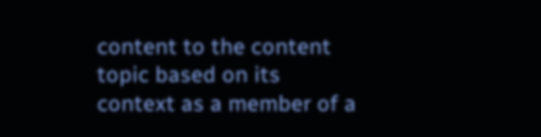content to the content topic based on its context as a member of a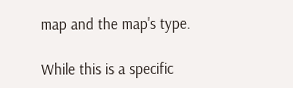map and the map's type.

While this is a specific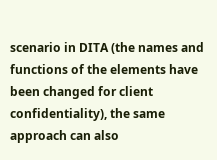scenario in DITA (the names and functions of the elements have been changed for client confidentiality), the same approach can also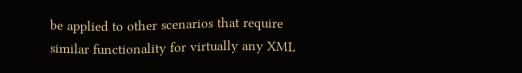be applied to other scenarios that require similar functionality for virtually any XML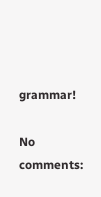grammar!

No comments: